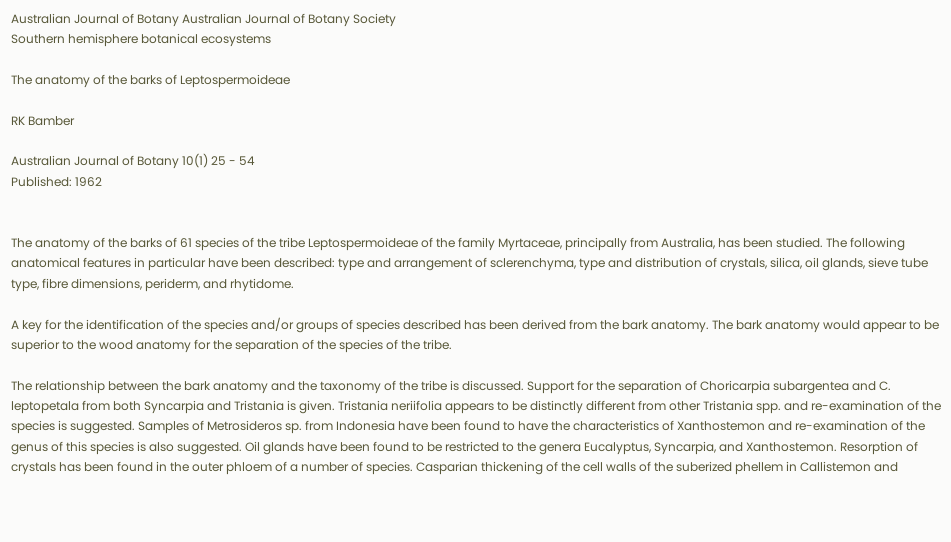Australian Journal of Botany Australian Journal of Botany Society
Southern hemisphere botanical ecosystems

The anatomy of the barks of Leptospermoideae

RK Bamber

Australian Journal of Botany 10(1) 25 - 54
Published: 1962


The anatomy of the barks of 61 species of the tribe Leptospermoideae of the family Myrtaceae, principally from Australia, has been studied. The following anatomical features in particular have been described: type and arrangement of sclerenchyma, type and distribution of crystals, silica, oil glands, sieve tube type, fibre dimensions, periderm, and rhytidome.

A key for the identification of the species and/or groups of species described has been derived from the bark anatomy. The bark anatomy would appear to be superior to the wood anatomy for the separation of the species of the tribe.

The relationship between the bark anatomy and the taxonomy of the tribe is discussed. Support for the separation of Choricarpia subargentea and C. leptopetala from both Syncarpia and Tristania is given. Tristania neriifolia appears to be distinctly different from other Tristania spp. and re-examination of the species is suggested. Samples of Metrosideros sp. from Indonesia have been found to have the characteristics of Xanthostemon and re-examination of the genus of this species is also suggested. Oil glands have been found to be restricted to the genera Eucalyptus, Syncarpia, and Xanthostemon. Resorption of crystals has been found in the outer phloem of a number of species. Casparian thickening of the cell walls of the suberized phellem in Callistemon and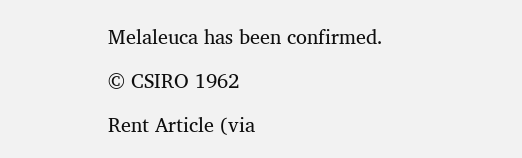Melaleuca has been confirmed.

© CSIRO 1962

Rent Article (via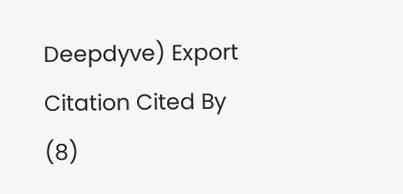Deepdyve) Export Citation Cited By (8)